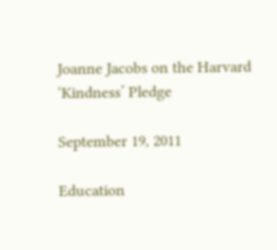Joanne Jacobs on the Harvard ‘Kindness’ Pledge

September 19, 2011

Education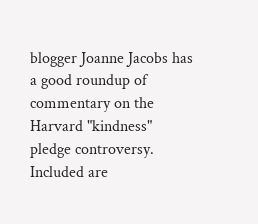blogger Joanne Jacobs has a good roundup of commentary on the Harvard "kindness" pledge controversy. Included are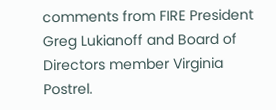comments from FIRE President Greg Lukianoff and Board of Directors member Virginia Postrel.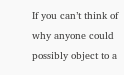If you can’t think of why anyone could possibly object to a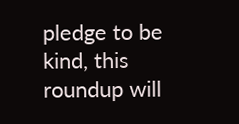pledge to be kind, this roundup will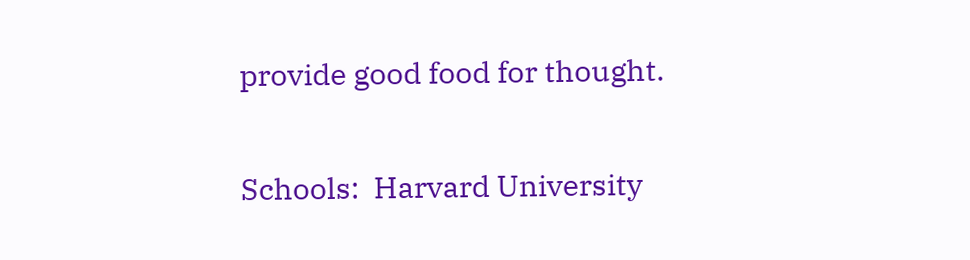provide good food for thought.

Schools:  Harvard University